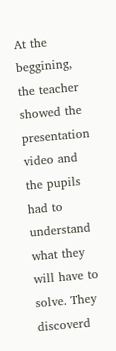At the beggining, the teacher showed the presentation video and the pupils had to understand what they will have to solve. They discoverd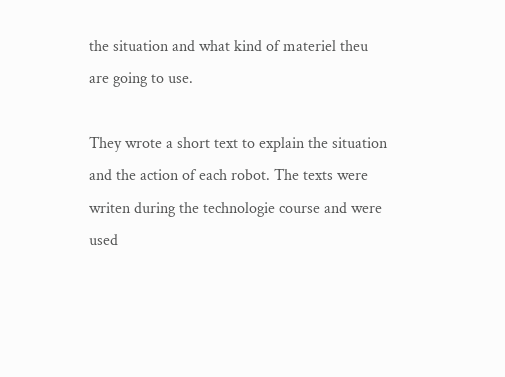the situation and what kind of materiel theu are going to use.

They wrote a short text to explain the situation and the action of each robot. The texts were writen during the technologie course and were used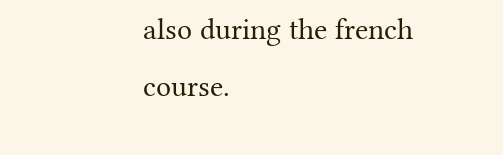also during the french course.